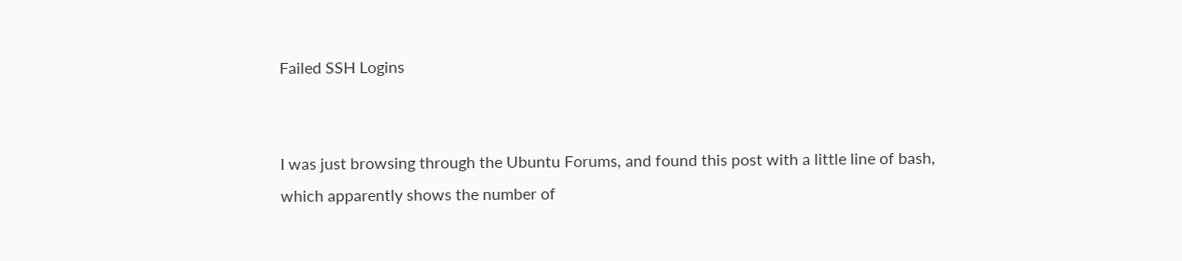Failed SSH Logins


I was just browsing through the Ubuntu Forums, and found this post with a little line of bash, which apparently shows the number of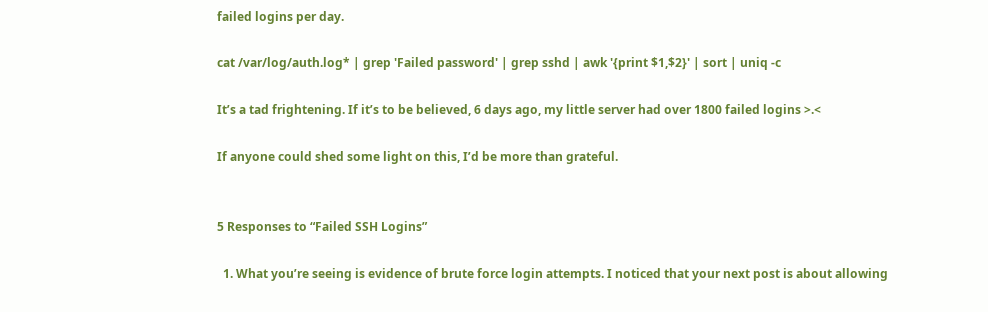failed logins per day.

cat /var/log/auth.log* | grep 'Failed password' | grep sshd | awk '{print $1,$2}' | sort | uniq -c

It’s a tad frightening. If it’s to be believed, 6 days ago, my little server had over 1800 failed logins >.<

If anyone could shed some light on this, I’d be more than grateful.


5 Responses to “Failed SSH Logins”

  1. What you’re seeing is evidence of brute force login attempts. I noticed that your next post is about allowing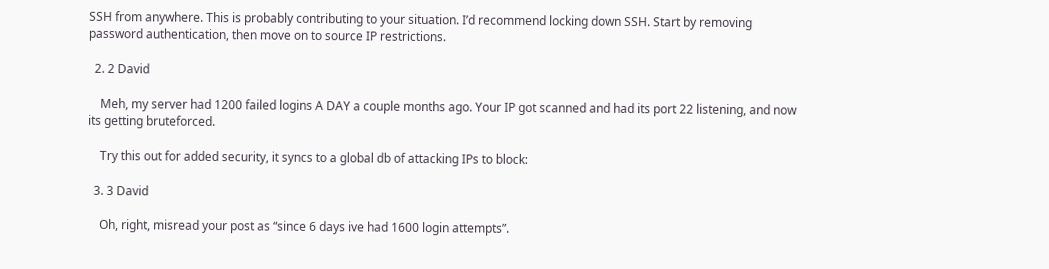SSH from anywhere. This is probably contributing to your situation. I’d recommend locking down SSH. Start by removing password authentication, then move on to source IP restrictions.

  2. 2 David

    Meh, my server had 1200 failed logins A DAY a couple months ago. Your IP got scanned and had its port 22 listening, and now its getting bruteforced.

    Try this out for added security, it syncs to a global db of attacking IPs to block:

  3. 3 David

    Oh, right, misread your post as “since 6 days ive had 1600 login attempts”.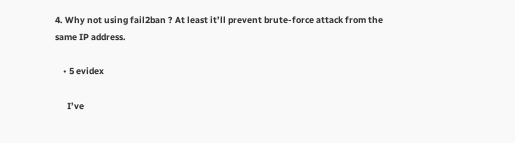4. Why not using fail2ban ? At least it’ll prevent brute-force attack from the same IP address.

    • 5 evidex

      I’ve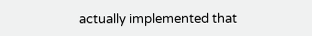actually implemented that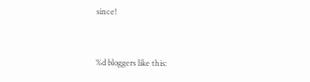since!


%d bloggers like this: